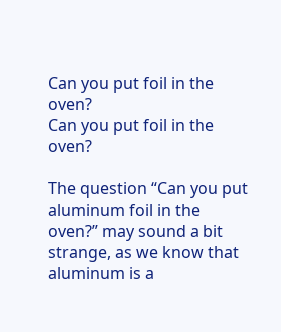Can you put foil in the oven?
Can you put foil in the oven?

The question “Can you put aluminum foil in the oven?” may sound a bit strange, as we know that aluminum is a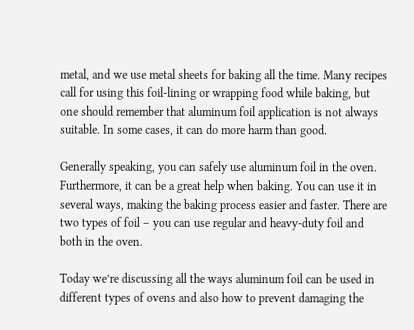metal, and we use metal sheets for baking all the time. Many recipes call for using this foil-lining or wrapping food while baking, but one should remember that aluminum foil application is not always suitable. In some cases, it can do more harm than good.

Generally speaking, you can safely use aluminum foil in the oven. Furthermore, it can be a great help when baking. You can use it in several ways, making the baking process easier and faster. There are two types of foil – you can use regular and heavy-duty foil and both in the oven.

Today we’re discussing all the ways aluminum foil can be used in different types of ovens and also how to prevent damaging the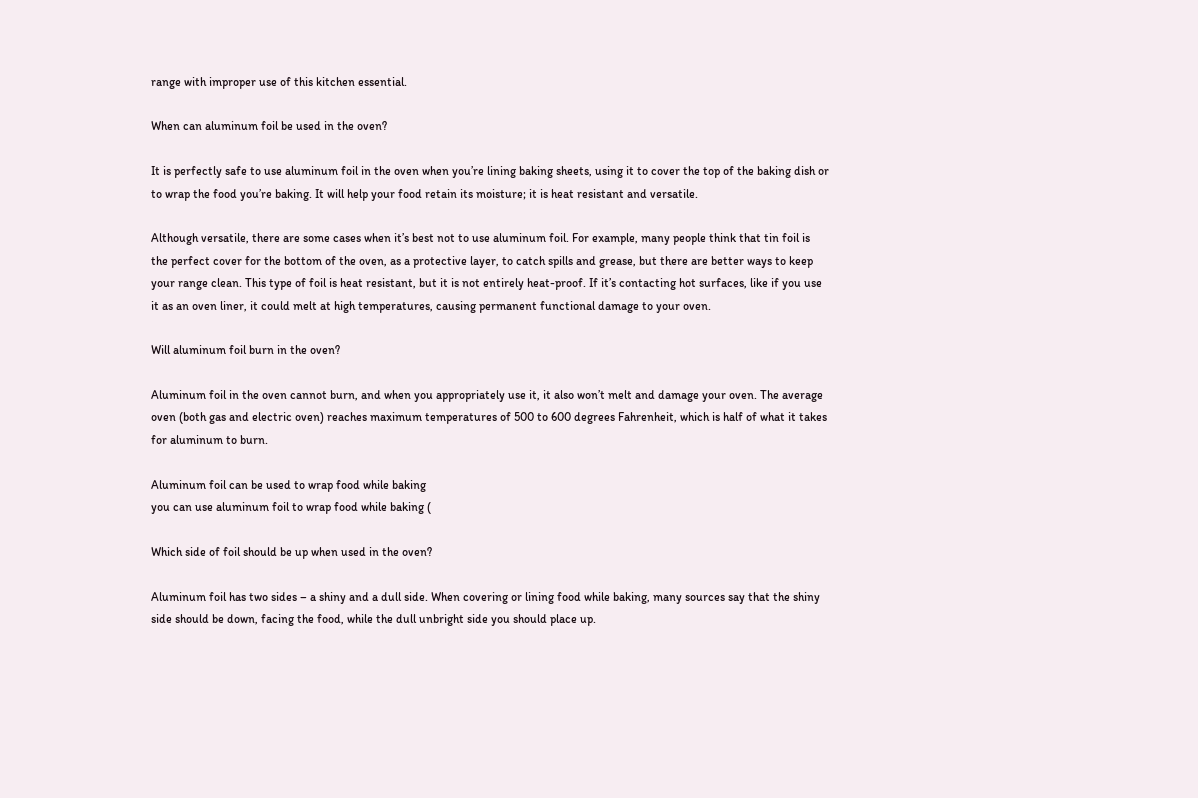range with improper use of this kitchen essential.

When can aluminum foil be used in the oven?

It is perfectly safe to use aluminum foil in the oven when you’re lining baking sheets, using it to cover the top of the baking dish or to wrap the food you’re baking. It will help your food retain its moisture; it is heat resistant and versatile.

Although versatile, there are some cases when it’s best not to use aluminum foil. For example, many people think that tin foil is the perfect cover for the bottom of the oven, as a protective layer, to catch spills and grease, but there are better ways to keep your range clean. This type of foil is heat resistant, but it is not entirely heat-proof. If it’s contacting hot surfaces, like if you use it as an oven liner, it could melt at high temperatures, causing permanent functional damage to your oven.

Will aluminum foil burn in the oven?

Aluminum foil in the oven cannot burn, and when you appropriately use it, it also won’t melt and damage your oven. The average oven (both gas and electric oven) reaches maximum temperatures of 500 to 600 degrees Fahrenheit, which is half of what it takes for aluminum to burn.

Aluminum foil can be used to wrap food while baking
you can use aluminum foil to wrap food while baking (

Which side of foil should be up when used in the oven?

Aluminum foil has two sides – a shiny and a dull side. When covering or lining food while baking, many sources say that the shiny side should be down, facing the food, while the dull unbright side you should place up.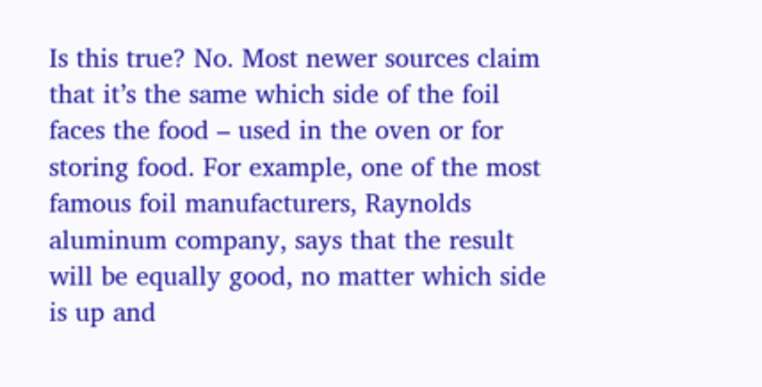Is this true? No. Most newer sources claim that it’s the same which side of the foil faces the food – used in the oven or for storing food. For example, one of the most famous foil manufacturers, Raynolds aluminum company, says that the result will be equally good, no matter which side is up and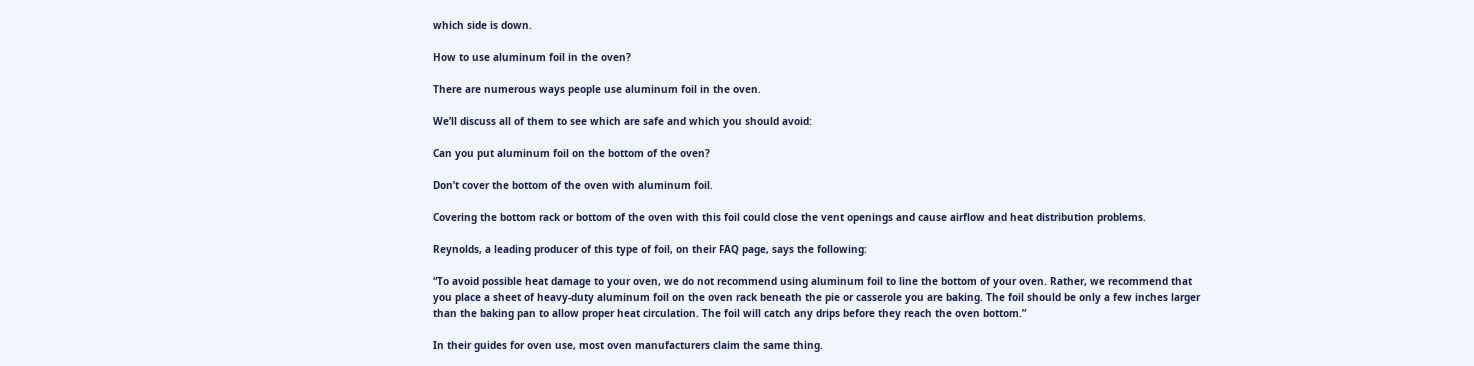which side is down.

How to use aluminum foil in the oven?

There are numerous ways people use aluminum foil in the oven.

We’ll discuss all of them to see which are safe and which you should avoid:

Can you put aluminum foil on the bottom of the oven?

Don’t cover the bottom of the oven with aluminum foil.

Covering the bottom rack or bottom of the oven with this foil could close the vent openings and cause airflow and heat distribution problems.

Reynolds, a leading producer of this type of foil, on their FAQ page, says the following:

“To avoid possible heat damage to your oven, we do not recommend using aluminum foil to line the bottom of your oven. Rather, we recommend that you place a sheet of heavy-duty aluminum foil on the oven rack beneath the pie or casserole you are baking. The foil should be only a few inches larger than the baking pan to allow proper heat circulation. The foil will catch any drips before they reach the oven bottom.”

In their guides for oven use, most oven manufacturers claim the same thing.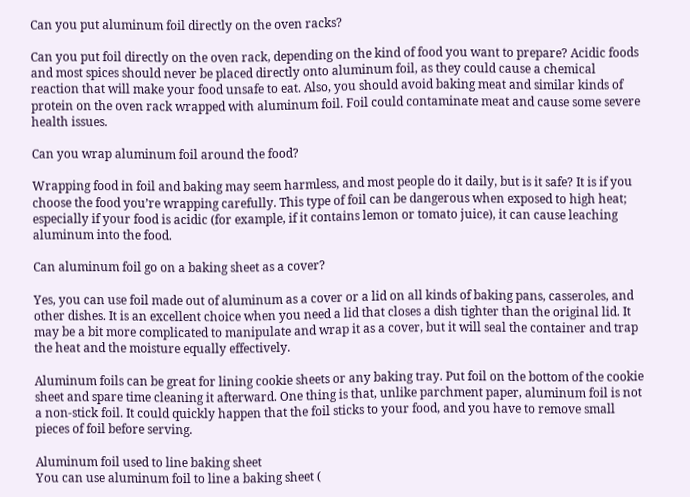Can you put aluminum foil directly on the oven racks?

Can you put foil directly on the oven rack, depending on the kind of food you want to prepare? Acidic foods and most spices should never be placed directly onto aluminum foil, as they could cause a chemical reaction that will make your food unsafe to eat. Also, you should avoid baking meat and similar kinds of protein on the oven rack wrapped with aluminum foil. Foil could contaminate meat and cause some severe health issues.

Can you wrap aluminum foil around the food?

Wrapping food in foil and baking may seem harmless, and most people do it daily, but is it safe? It is if you choose the food you’re wrapping carefully. This type of foil can be dangerous when exposed to high heat; especially if your food is acidic (for example, if it contains lemon or tomato juice), it can cause leaching aluminum into the food.

Can aluminum foil go on a baking sheet as a cover?

Yes, you can use foil made out of aluminum as a cover or a lid on all kinds of baking pans, casseroles, and other dishes. It is an excellent choice when you need a lid that closes a dish tighter than the original lid. It may be a bit more complicated to manipulate and wrap it as a cover, but it will seal the container and trap the heat and the moisture equally effectively.

Aluminum foils can be great for lining cookie sheets or any baking tray. Put foil on the bottom of the cookie sheet and spare time cleaning it afterward. One thing is that, unlike parchment paper, aluminum foil is not a non-stick foil. It could quickly happen that the foil sticks to your food, and you have to remove small pieces of foil before serving.

Aluminum foil used to line baking sheet
You can use aluminum foil to line a baking sheet (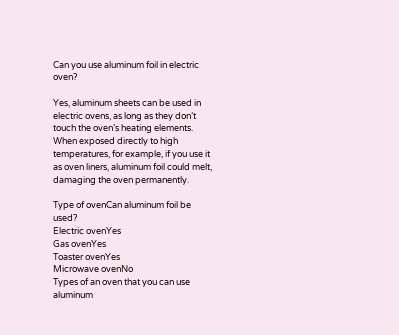Can you use aluminum foil in electric oven?

Yes, aluminum sheets can be used in electric ovens, as long as they don’t touch the oven’s heating elements. When exposed directly to high temperatures, for example, if you use it as oven liners, aluminum foil could melt, damaging the oven permanently.

Type of ovenCan aluminum foil be used?
Electric ovenYes
Gas ovenYes
Toaster ovenYes
Microwave ovenNo
Types of an oven that you can use aluminum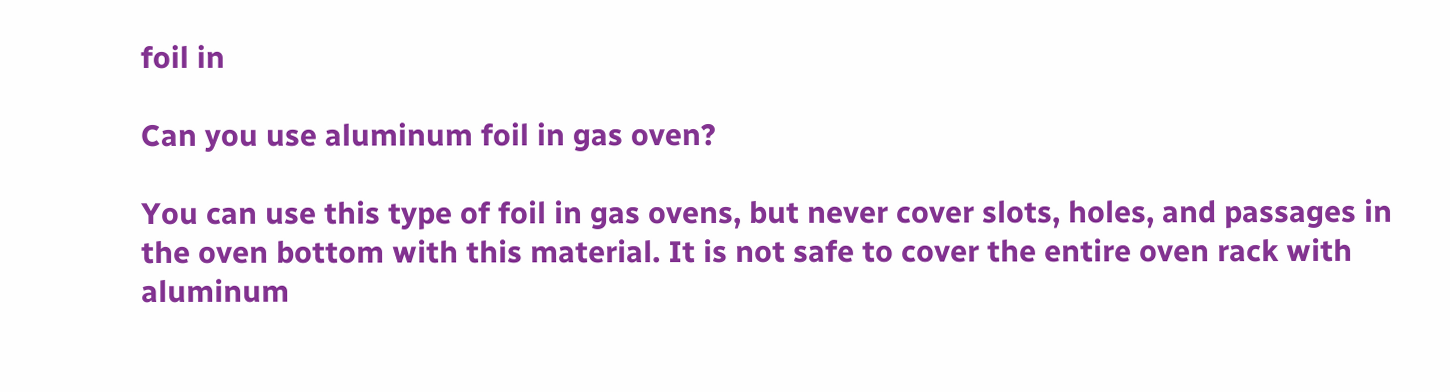foil in

Can you use aluminum foil in gas oven?

You can use this type of foil in gas ovens, but never cover slots, holes, and passages in the oven bottom with this material. It is not safe to cover the entire oven rack with aluminum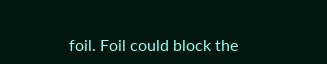foil. Foil could block the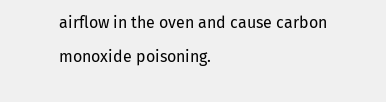airflow in the oven and cause carbon monoxide poisoning.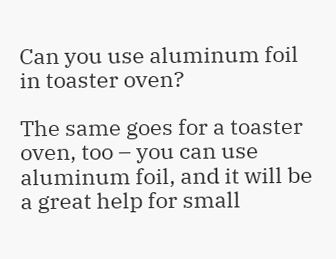Can you use aluminum foil in toaster oven?

The same goes for a toaster oven, too – you can use aluminum foil, and it will be a great help for small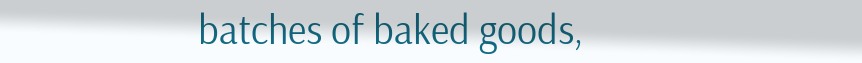batches of baked goods,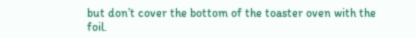but don’t cover the bottom of the toaster oven with the foil.